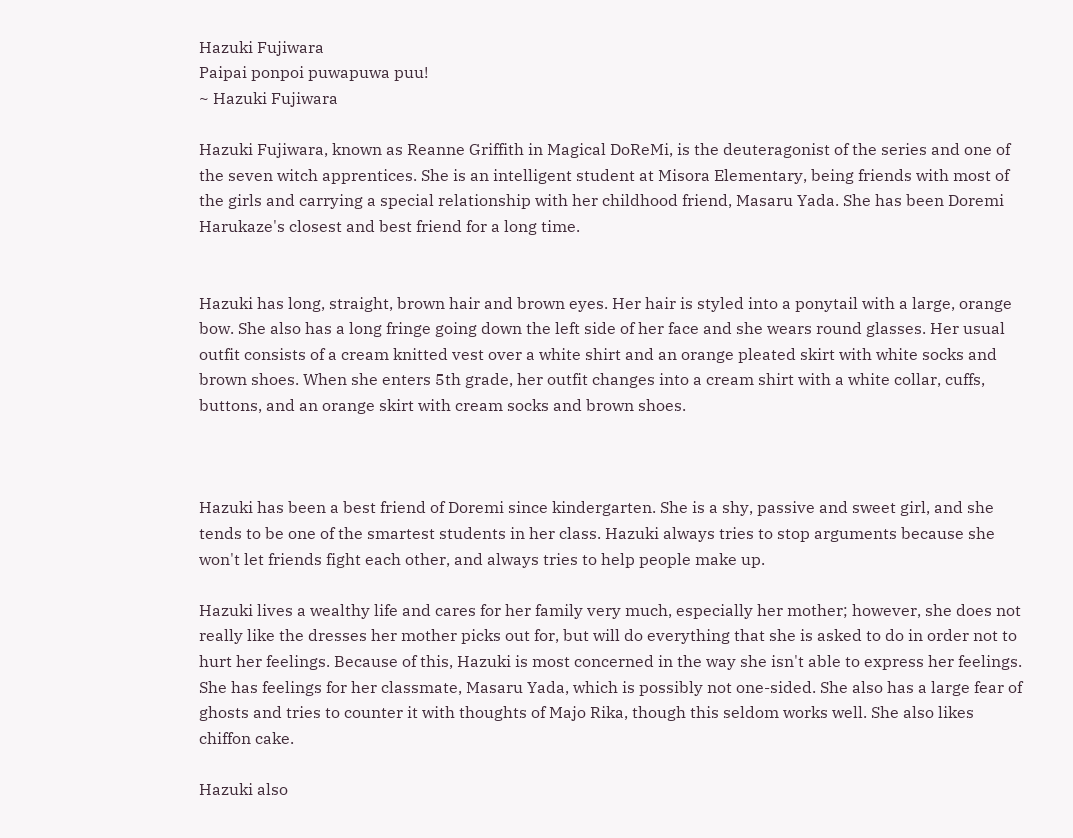Hazuki Fujiwara
Paipai ponpoi puwapuwa puu!
~ Hazuki Fujiwara

Hazuki Fujiwara, known as Reanne Griffith in Magical DoReMi, is the deuteragonist of the series and one of the seven witch apprentices. She is an intelligent student at Misora Elementary, being friends with most of the girls and carrying a special relationship with her childhood friend, Masaru Yada. She has been Doremi Harukaze's closest and best friend for a long time.


Hazuki has long, straight, brown hair and brown eyes. Her hair is styled into a ponytail with a large, orange bow. She also has a long fringe going down the left side of her face and she wears round glasses. Her usual outfit consists of a cream knitted vest over a white shirt and an orange pleated skirt with white socks and brown shoes. When she enters 5th grade, her outfit changes into a cream shirt with a white collar, cuffs, buttons, and an orange skirt with cream socks and brown shoes.



Hazuki has been a best friend of Doremi since kindergarten. She is a shy, passive and sweet girl, and she tends to be one of the smartest students in her class. Hazuki always tries to stop arguments because she won't let friends fight each other, and always tries to help people make up.

Hazuki lives a wealthy life and cares for her family very much, especially her mother; however, she does not really like the dresses her mother picks out for, but will do everything that she is asked to do in order not to hurt her feelings. Because of this, Hazuki is most concerned in the way she isn't able to express her feelings. She has feelings for her classmate, Masaru Yada, which is possibly not one-sided. She also has a large fear of ghosts and tries to counter it with thoughts of Majo Rika, though this seldom works well. She also likes chiffon cake.

Hazuki also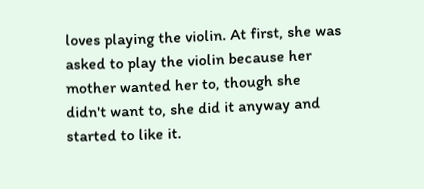loves playing the violin. At first, she was asked to play the violin because her mother wanted her to, though she didn't want to, she did it anyway and started to like it.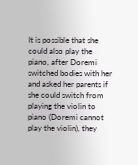It is possible that she could also play the piano, after Doremi switched bodies with her and asked her parents if she could switch from playing the violin to piano (Doremi cannot play the violin), they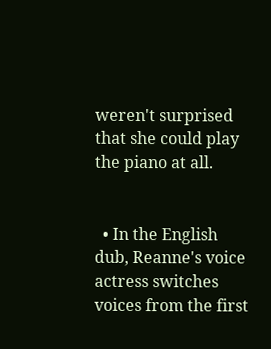weren't surprised that she could play the piano at all.


  • In the English dub, Reanne's voice actress switches voices from the first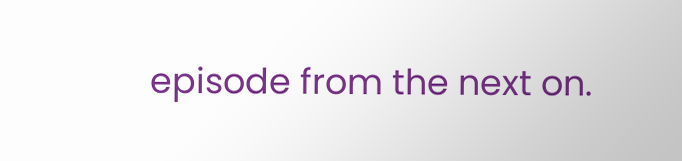episode from the next on.